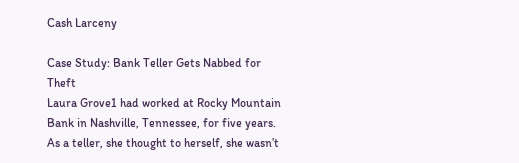Cash Larceny

Case Study: Bank Teller Gets Nabbed for Theft
Laura Grove1 had worked at Rocky Mountain Bank in Nashville, Tennessee, for five years. As a teller, she thought to herself, she wasn’t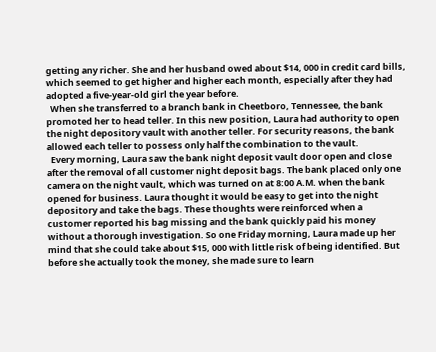getting any richer. She and her husband owed about $14, 000 in credit card bills, which seemed to get higher and higher each month, especially after they had adopted a five-year-old girl the year before.
  When she transferred to a branch bank in Cheetboro, Tennessee, the bank promoted her to head teller. In this new position, Laura had authority to open the night depository vault with another teller. For security reasons, the bank allowed each teller to possess only half the combination to the vault.
  Every morning, Laura saw the bank night deposit vault door open and close after the removal of all customer night deposit bags. The bank placed only one camera on the night vault, which was turned on at 8:00 A.M. when the bank opened for business. Laura thought it would be easy to get into the night depository and take the bags. These thoughts were reinforced when a customer reported his bag missing and the bank quickly paid his money without a thorough investigation. So one Friday morning, Laura made up her mind that she could take about $15, 000 with little risk of being identified. But before she actually took the money, she made sure to learn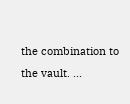the combination to the vault. ...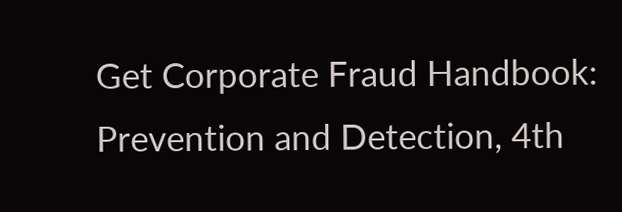Get Corporate Fraud Handbook: Prevention and Detection, 4th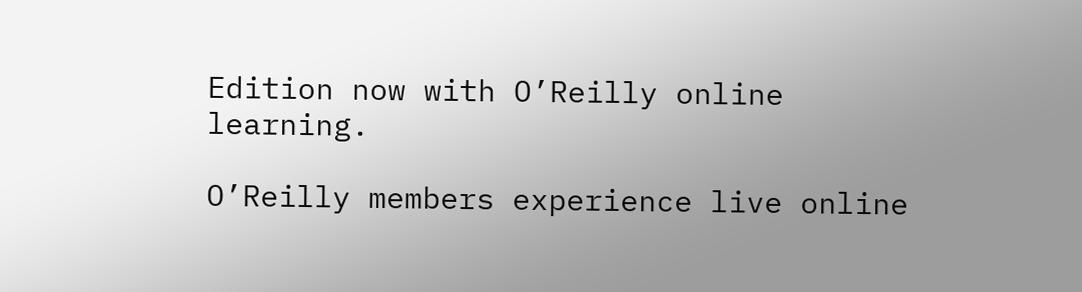Edition now with O’Reilly online learning.

O’Reilly members experience live online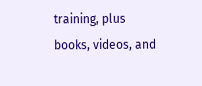training, plus books, videos, and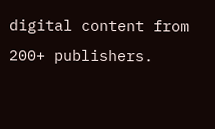digital content from 200+ publishers.